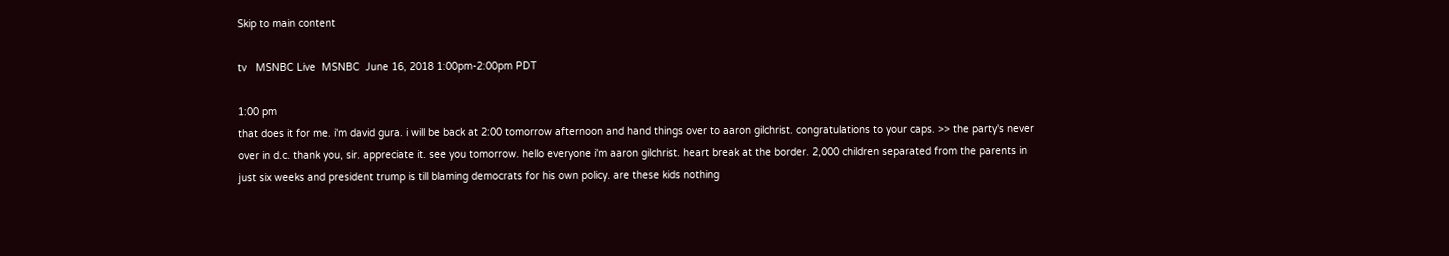Skip to main content

tv   MSNBC Live  MSNBC  June 16, 2018 1:00pm-2:00pm PDT

1:00 pm
that does it for me. i'm david gura. i will be back at 2:00 tomorrow afternoon and hand things over to aaron gilchrist. congratulations to your caps. >> the party's never over in d.c. thank you, sir. appreciate it. see you tomorrow. hello everyone i'm aaron gilchrist. heart break at the border. 2,000 children separated from the parents in just six weeks and president trump is till blaming democrats for his own policy. are these kids nothing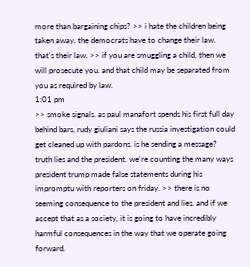more than bargaining chips? >> i hate the children being taken away. the democrats have to change their law. that's their law. >> if you are smuggling a child, then we will prosecute you. and that child may be separated from you as required by law.
1:01 pm
>> smoke signals. as paul manafort spends his first full day behind bars, rudy giuliani says the russia investigation could get cleaned up with pardons. is he sending a message? truth lies and the president. we're counting the many ways president trump made false statements during his impromptu with reporters on friday. >> there is no seeming consequence to the president and lies. and if we accept that as a society, it is going to have incredibly harmful consequences in the way that we operate going forward.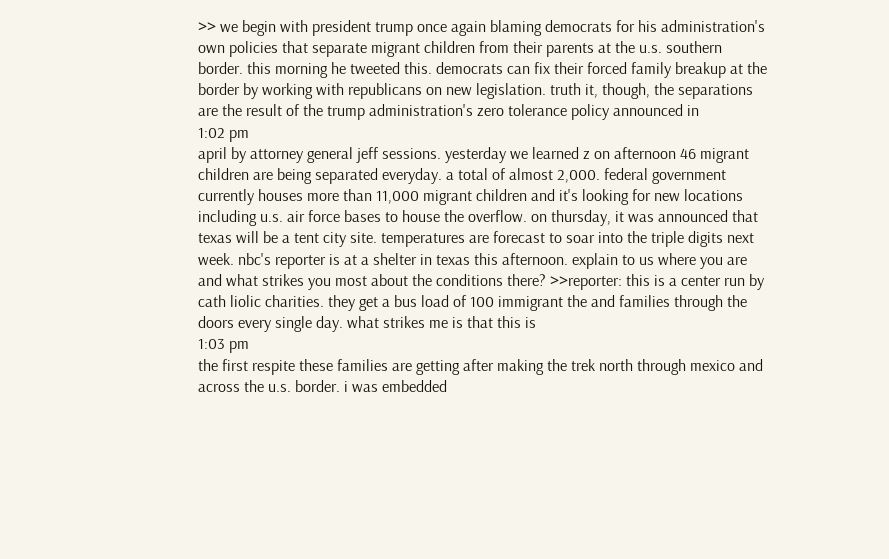>> we begin with president trump once again blaming democrats for his administration's own policies that separate migrant children from their parents at the u.s. southern border. this morning he tweeted this. democrats can fix their forced family breakup at the border by working with republicans on new legislation. truth it, though, the separations are the result of the trump administration's zero tolerance policy announced in
1:02 pm
april by attorney general jeff sessions. yesterday we learned z on afternoon 46 migrant children are being separated everyday. a total of almost 2,000. federal government currently houses more than 11,000 migrant children and it's looking for new locations including u.s. air force bases to house the overflow. on thursday, it was announced that texas will be a tent city site. temperatures are forecast to soar into the triple digits next week. nbc's reporter is at a shelter in texas this afternoon. explain to us where you are and what strikes you most about the conditions there? >>reporter: this is a center run by cath liolic charities. they get a bus load of 100 immigrant the and families through the doors every single day. what strikes me is that this is
1:03 pm
the first respite these families are getting after making the trek north through mexico and across the u.s. border. i was embedded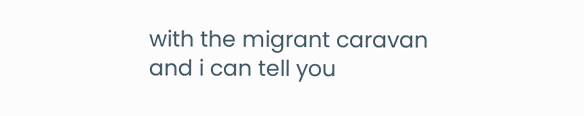with the migrant caravan and i can tell you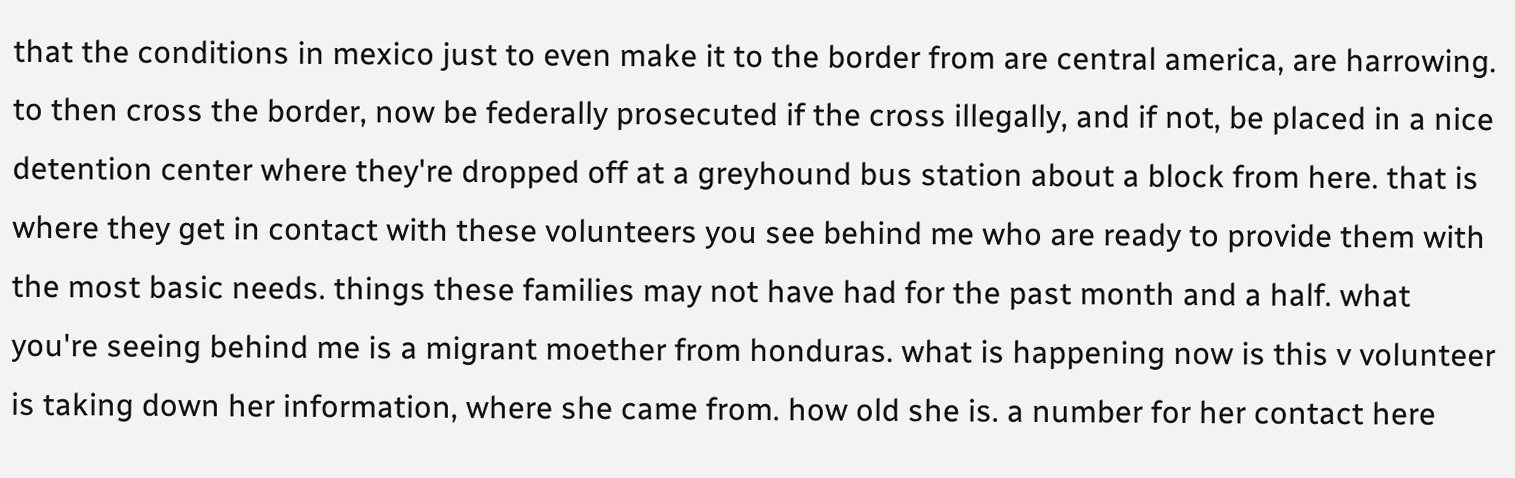that the conditions in mexico just to even make it to the border from are central america, are harrowing. to then cross the border, now be federally prosecuted if the cross illegally, and if not, be placed in a nice detention center where they're dropped off at a greyhound bus station about a block from here. that is where they get in contact with these volunteers you see behind me who are ready to provide them with the most basic needs. things these families may not have had for the past month and a half. what you're seeing behind me is a migrant moether from honduras. what is happening now is this v volunteer is taking down her information, where she came from. how old she is. a number for her contact here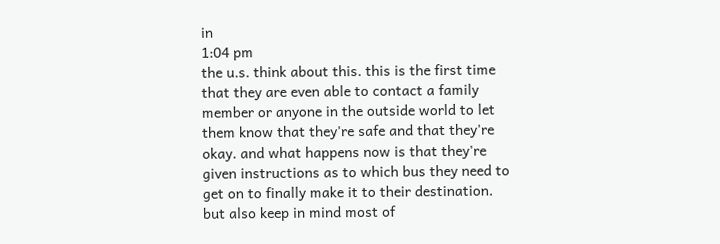in
1:04 pm
the u.s. think about this. this is the first time that they are even able to contact a family member or anyone in the outside world to let them know that they're safe and that they're okay. and what happens now is that they're given instructions as to which bus they need to get on to finally make it to their destination. but also keep in mind most of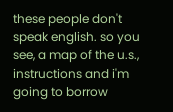these people don't speak english. so you see, a map of the u.s., instructions and i'm going to borrow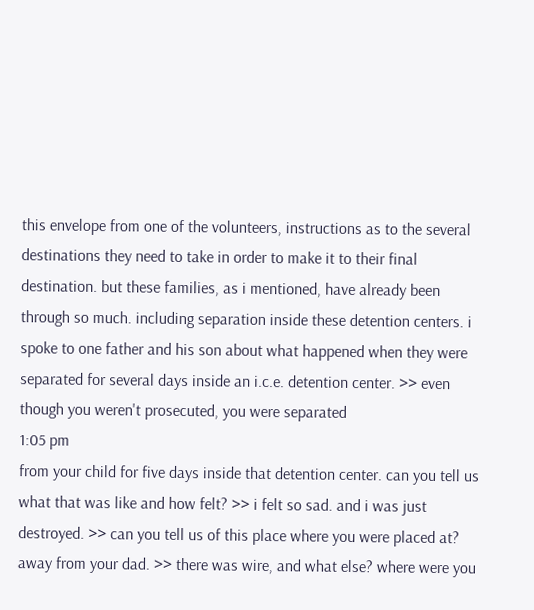this envelope from one of the volunteers, instructions as to the several destinations they need to take in order to make it to their final destination. but these families, as i mentioned, have already been through so much. including separation inside these detention centers. i spoke to one father and his son about what happened when they were separated for several days inside an i.c.e. detention center. >> even though you weren't prosecuted, you were separated
1:05 pm
from your child for five days inside that detention center. can you tell us what that was like and how felt? >> i felt so sad. and i was just destroyed. >> can you tell us of this place where you were placed at? away from your dad. >> there was wire, and what else? where were you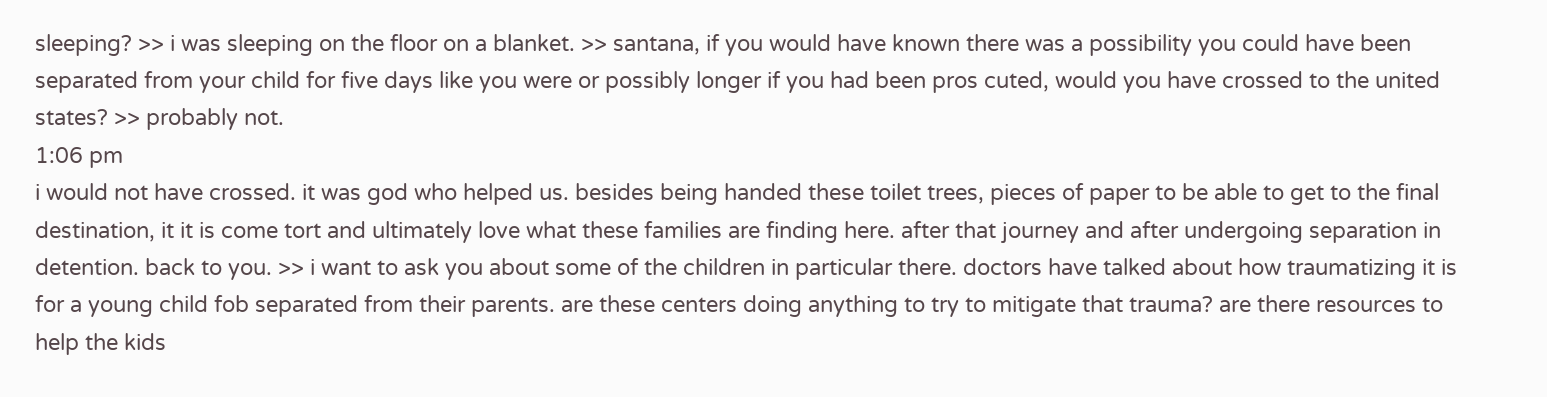sleeping? >> i was sleeping on the floor on a blanket. >> santana, if you would have known there was a possibility you could have been separated from your child for five days like you were or possibly longer if you had been pros cuted, would you have crossed to the united states? >> probably not.
1:06 pm
i would not have crossed. it was god who helped us. besides being handed these toilet trees, pieces of paper to be able to get to the final destination, it it is come tort and ultimately love what these families are finding here. after that journey and after undergoing separation in detention. back to you. >> i want to ask you about some of the children in particular there. doctors have talked about how traumatizing it is for a young child fob separated from their parents. are these centers doing anything to try to mitigate that trauma? are there resources to help the kids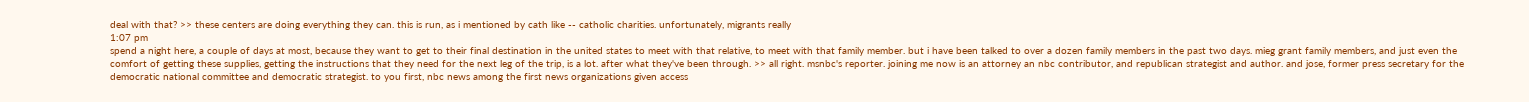deal with that? >> these centers are doing everything they can. this is run, as i mentioned by cath like -- catholic charities. unfortunately, migrants really
1:07 pm
spend a night here, a couple of days at most, because they want to get to their final destination in the united states to meet with that relative, to meet with that family member. but i have been talked to over a dozen family members in the past two days. mieg grant family members, and just even the comfort of getting these supplies, getting the instructions that they need for the next leg of the trip, is a lot. after what they've been through. >> all right. msnbc's reporter. joining me now is an attorney an nbc contributor, and republican strategist and author. and jose, former press secretary for the democratic national committee and democratic strategist. to you first, nbc news among the first news organizations given access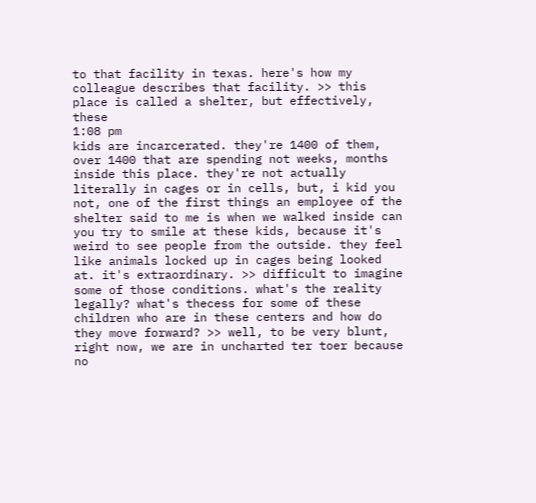to that facility in texas. here's how my colleague describes that facility. >> this place is called a shelter, but effectively, these
1:08 pm
kids are incarcerated. they're 1400 of them, over 1400 that are spending not weeks, months inside this place. they're not actually literally in cages or in cells, but, i kid you not, one of the first things an employee of the shelter said to me is when we walked inside can you try to smile at these kids, because it's weird to see people from the outside. they feel like animals locked up in cages being looked at. it's extraordinary. >> difficult to imagine some of those conditions. what's the reality legally? what's thecess for some of these children who are in these centers and how do they move forward? >> well, to be very blunt, right now, we are in uncharted ter toer because no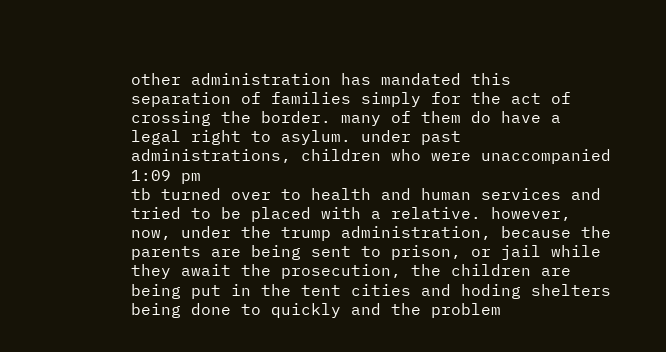other administration has mandated this separation of families simply for the act of crossing the border. many of them do have a legal right to asylum. under past administrations, children who were unaccompanied
1:09 pm
tb turned over to health and human services and tried to be placed with a relative. however, now, under the trump administration, because the parents are being sent to prison, or jail while they await the prosecution, the children are being put in the tent cities and hoding shelters being done to quickly and the problem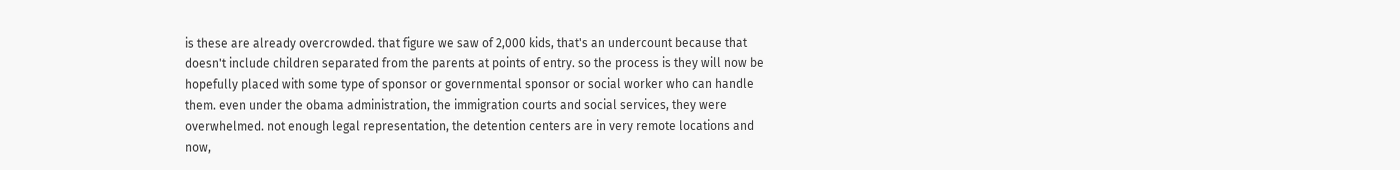is these are already overcrowded. that figure we saw of 2,000 kids, that's an undercount because that doesn't include children separated from the parents at points of entry. so the process is they will now be hopefully placed with some type of sponsor or governmental sponsor or social worker who can handle them. even under the obama administration, the immigration courts and social services, they were overwhelmed. not enough legal representation, the detention centers are in very remote locations and now,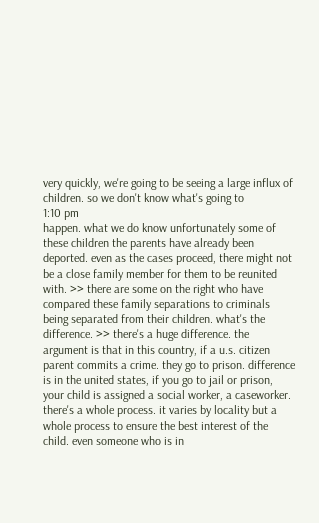very quickly, we're going to be seeing a large influx of children. so we don't know what's going to
1:10 pm
happen. what we do know unfortunately some of these children the parents have already been deported. even as the cases proceed, there might not be a close family member for them to be reunited with. >> there are some on the right who have compared these family separations to criminals being separated from their children. what's the difference. >> there's a huge difference. the argument is that in this country, if a u.s. citizen parent commits a crime. they go to prison. difference is in the united states, if you go to jail or prison, your child is assigned a social worker, a caseworker. there's a whole process. it varies by locality but a whole process to ensure the best interest of the child. even someone who is in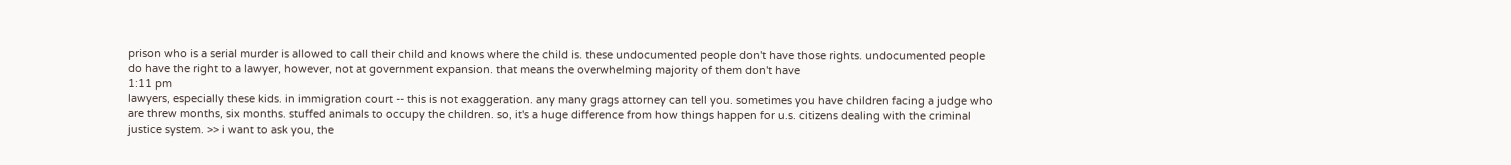prison who is a serial murder is allowed to call their child and knows where the child is. these undocumented people don't have those rights. undocumented people do have the right to a lawyer, however, not at government expansion. that means the overwhelming majority of them don't have
1:11 pm
lawyers, especially these kids. in immigration court -- this is not exaggeration. any many grags attorney can tell you. sometimes you have children facing a judge who are threw months, six months. stuffed animals to occupy the children. so, it's a huge difference from how things happen for u.s. citizens dealing with the criminal justice system. >> i want to ask you, the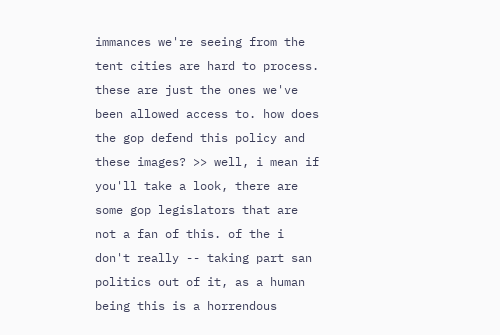immances we're seeing from the tent cities are hard to process. these are just the ones we've been allowed access to. how does the gop defend this policy and these images? >> well, i mean if you'll take a look, there are some gop legislators that are not a fan of this. of the i don't really -- taking part san politics out of it, as a human being this is a horrendous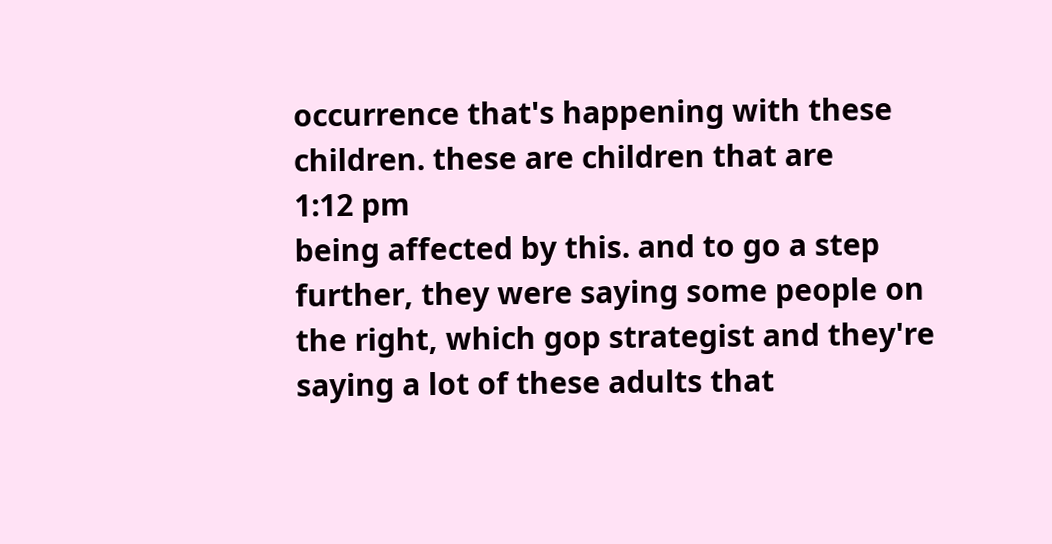occurrence that's happening with these children. these are children that are
1:12 pm
being affected by this. and to go a step further, they were saying some people on the right, which gop strategist and they're saying a lot of these adults that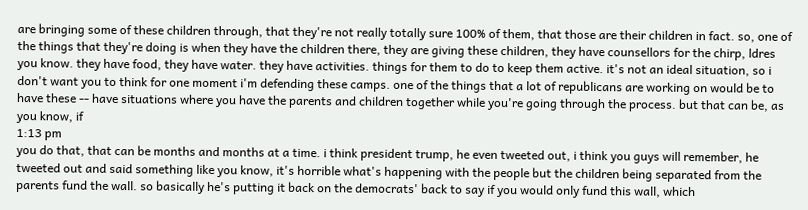are bringing some of these children through, that they're not really totally sure 100% of them, that those are their children in fact. so, one of the things that they're doing is when they have the children there, they are giving these children, they have counsellors for the chirp, ldres you know. they have food, they have water. they have activities. things for them to do to keep them active. it's not an ideal situation, so i don't want you to think for one moment i'm defending these camps. one of the things that a lot of republicans are working on would be to have these -- have situations where you have the parents and children together while you're going through the process. but that can be, as you know, if
1:13 pm
you do that, that can be months and months at a time. i think president trump, he even tweeted out, i think you guys will remember, he tweeted out and said something like you know, it's horrible what's happening with the people but the children being separated from the parents fund the wall. so basically he's putting it back on the democrats' back to say if you would only fund this wall, which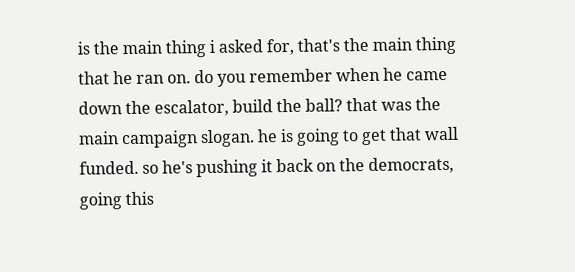is the main thing i asked for, that's the main thing that he ran on. do you remember when he came down the escalator, build the ball? that was the main campaign slogan. he is going to get that wall funded. so he's pushing it back on the democrats, going this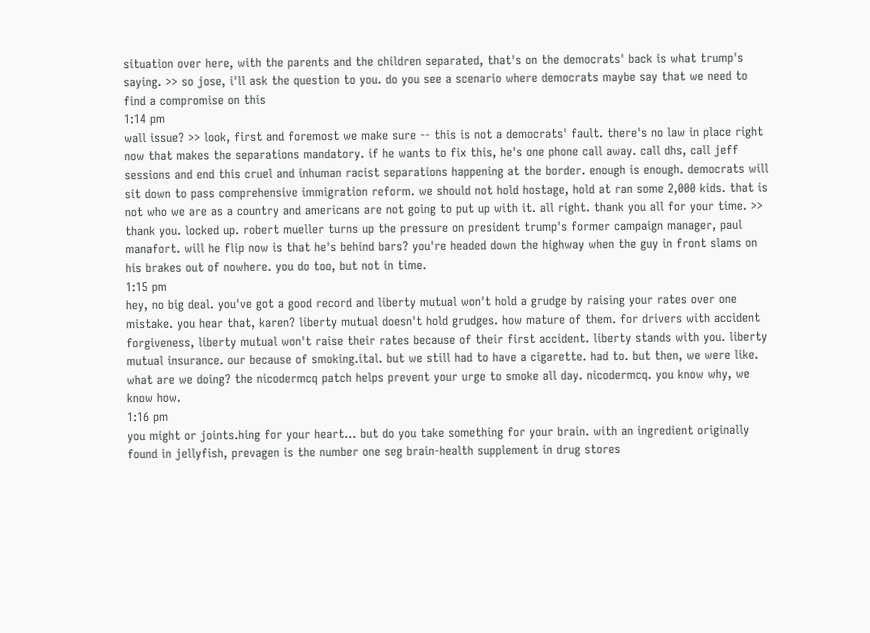situation over here, with the parents and the children separated, that's on the democrats' back is what trump's saying. >> so jose, i'll ask the question to you. do you see a scenario where democrats maybe say that we need to find a compromise on this
1:14 pm
wall issue? >> look, first and foremost we make sure -- this is not a democrats' fault. there's no law in place right now that makes the separations mandatory. if he wants to fix this, he's one phone call away. call dhs, call jeff sessions and end this cruel and inhuman racist separations happening at the border. enough is enough. democrats will sit down to pass comprehensive immigration reform. we should not hold hostage, hold at ran some 2,000 kids. that is not who we are as a country and americans are not going to put up with it. all right. thank you all for your time. >> thank you. locked up. robert mueller turns up the pressure on president trump's former campaign manager, paul manafort. will he flip now is that he's behind bars? you're headed down the highway when the guy in front slams on his brakes out of nowhere. you do too, but not in time.
1:15 pm
hey, no big deal. you've got a good record and liberty mutual won't hold a grudge by raising your rates over one mistake. you hear that, karen? liberty mutual doesn't hold grudges. how mature of them. for drivers with accident forgiveness, liberty mutual won't raise their rates because of their first accident. liberty stands with you. liberty mutual insurance. our because of smoking.ital. but we still had to have a cigarette. had to. but then, we were like. what are we doing? the nicodermcq patch helps prevent your urge to smoke all day. nicodermcq. you know why, we know how.
1:16 pm
you might or joints.hing for your heart... but do you take something for your brain. with an ingredient originally found in jellyfish, prevagen is the number one seg brain-health supplement in drug stores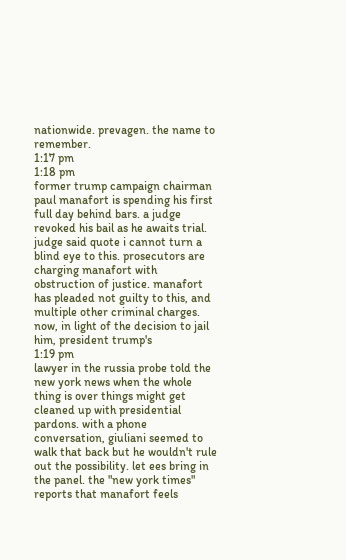nationwide. prevagen. the name to remember.
1:17 pm
1:18 pm
former trump campaign chairman paul manafort is spending his first full day behind bars. a judge revoked his bail as he awaits trial. judge said quote i cannot turn a blind eye to this. prosecutors are charging manafort with obstruction of justice. manafort has pleaded not guilty to this, and multiple other criminal charges. now, in light of the decision to jail him, president trump's
1:19 pm
lawyer in the russia probe told the new york news when the whole thing is over things might get cleaned up with presidential pardons. with a phone conversation, giuliani seemed to walk that back but he wouldn't rule out the possibility. let ees bring in the panel. the "new york times" reports that manafort feels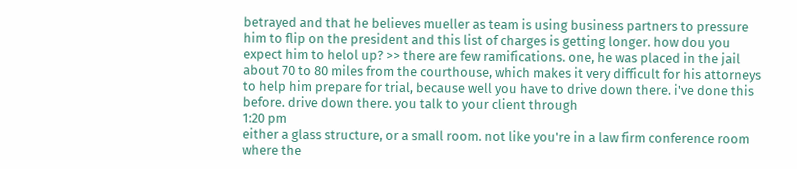betrayed and that he believes mueller as team is using business partners to pressure him to flip on the president and this list of charges is getting longer. how dou you expect him to helol up? >> there are few ramifications. one, he was placed in the jail about 70 to 80 miles from the courthouse, which makes it very difficult for his attorneys to help him prepare for trial, because well you have to drive down there. i've done this before. drive down there. you talk to your client through
1:20 pm
either a glass structure, or a small room. not like you're in a law firm conference room where the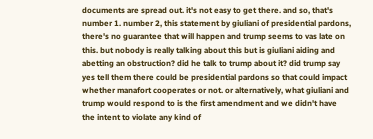documents are spread out. it's not easy to get there. and so, that's number 1. number 2, this statement by giuliani of presidential pardons, there's no guarantee that will happen and trump seems to vas late on this. but nobody is really talking about this but is giuliani aiding and abetting an obstruction? did he talk to trump about it? did trump say yes tell them there could be presidential pardons so that could impact whether manafort cooperates or not. or alternatively, what giuliani and trump would respond to is the first amendment and we didn't have the intent to violate any kind of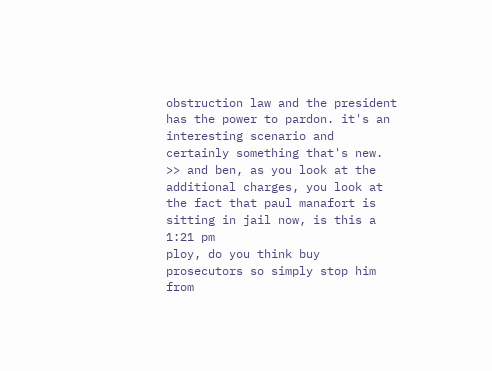obstruction law and the president has the power to pardon. it's an interesting scenario and certainly something that's new. >> and ben, as you look at the additional charges, you look at the fact that paul manafort is sitting in jail now, is this a
1:21 pm
ploy, do you think buy prosecutors so simply stop him from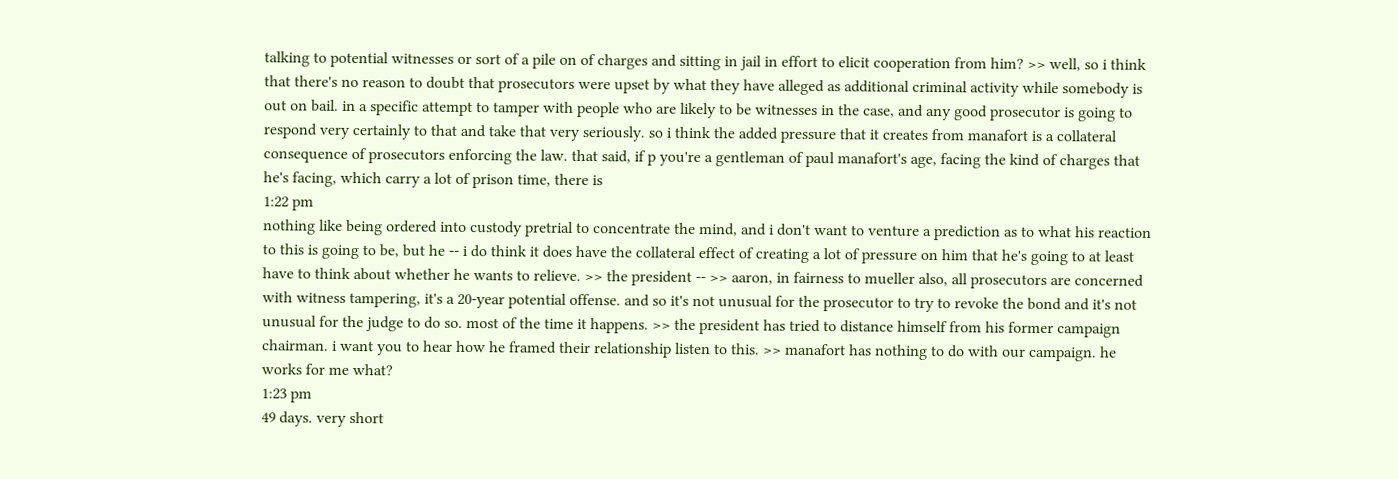talking to potential witnesses or sort of a pile on of charges and sitting in jail in effort to elicit cooperation from him? >> well, so i think that there's no reason to doubt that prosecutors were upset by what they have alleged as additional criminal activity while somebody is out on bail. in a specific attempt to tamper with people who are likely to be witnesses in the case, and any good prosecutor is going to respond very certainly to that and take that very seriously. so i think the added pressure that it creates from manafort is a collateral consequence of prosecutors enforcing the law. that said, if p you're a gentleman of paul manafort's age, facing the kind of charges that he's facing, which carry a lot of prison time, there is
1:22 pm
nothing like being ordered into custody pretrial to concentrate the mind, and i don't want to venture a prediction as to what his reaction to this is going to be, but he -- i do think it does have the collateral effect of creating a lot of pressure on him that he's going to at least have to think about whether he wants to relieve. >> the president -- >> aaron, in fairness to mueller also, all prosecutors are concerned with witness tampering, it's a 20-year potential offense. and so it's not unusual for the prosecutor to try to revoke the bond and it's not unusual for the judge to do so. most of the time it happens. >> the president has tried to distance himself from his former campaign chairman. i want you to hear how he framed their relationship listen to this. >> manafort has nothing to do with our campaign. he works for me what?
1:23 pm
49 days. very short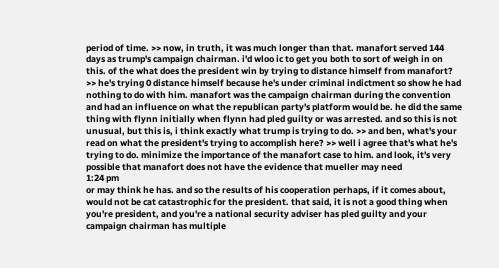period of time. >> now, in truth, it was much longer than that. manafort served 144 days as trump's campaign chairman. i'd wloo ic to get you both to sort of weigh in on this. of the what does the president win by trying to distance himself from manafort? >> he's trying 0 distance himself because he's under criminal indictment so show he had nothing to do with him. manafort was the campaign chairman during the convention and had an influence on what the republican party's platform would be. he did the same thing with flynn initially when flynn had pled guilty or was arrested. and so this is not unusual, but this is, i think exactly what trump is trying to do. >> and ben, what's your read on what the president's trying to accomplish here? >> well i agree that's what he's trying to do. minimize the importance of the manafort case to him. and look, it's very possible that manafort does not have the evidence that mueller may need
1:24 pm
or may think he has. and so the results of his cooperation perhaps, if it comes about, would not be cat catastrophic for the president. that said, it is not a good thing when you're president, and you're a national security adviser has pled guilty and your campaign chairman has multiple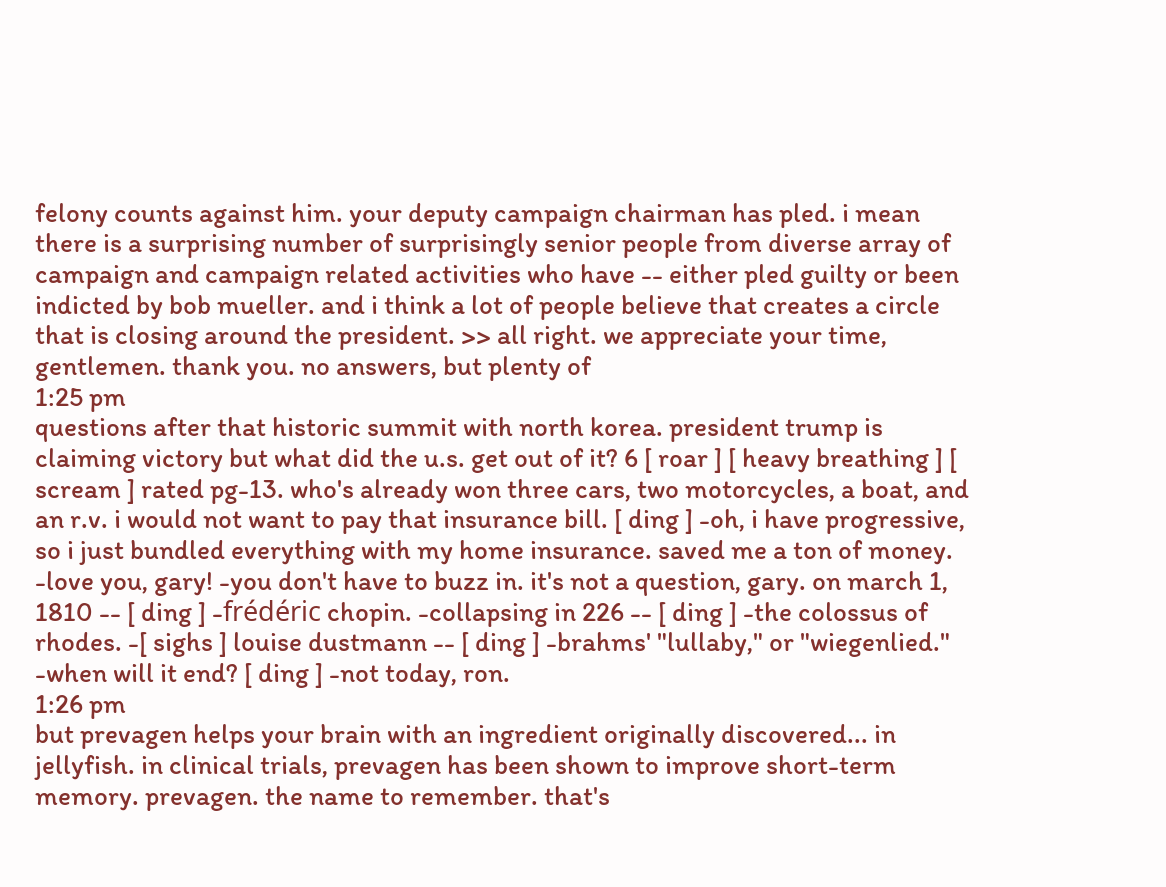felony counts against him. your deputy campaign chairman has pled. i mean there is a surprising number of surprisingly senior people from diverse array of campaign and campaign related activities who have -- either pled guilty or been indicted by bob mueller. and i think a lot of people believe that creates a circle that is closing around the president. >> all right. we appreciate your time, gentlemen. thank you. no answers, but plenty of
1:25 pm
questions after that historic summit with north korea. president trump is claiming victory but what did the u.s. get out of it? 6 [ roar ] [ heavy breathing ] [ scream ] rated pg-13. who's already won three cars, two motorcycles, a boat, and an r.v. i would not want to pay that insurance bill. [ ding ] -oh, i have progressive, so i just bundled everything with my home insurance. saved me a ton of money. -love you, gary! -you don't have to buzz in. it's not a question, gary. on march 1, 1810 -- [ ding ] -frédéric chopin. -collapsing in 226 -- [ ding ] -the colossus of rhodes. -[ sighs ] louise dustmann -- [ ding ] -brahms' "lullaby," or "wiegenlied." -when will it end? [ ding ] -not today, ron.
1:26 pm
but prevagen helps your brain with an ingredient originally discovered... in jellyfish. in clinical trials, prevagen has been shown to improve short-term memory. prevagen. the name to remember. that's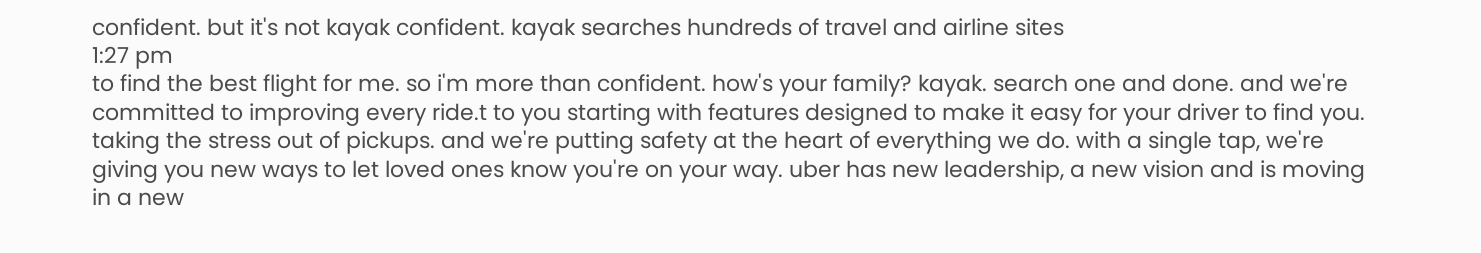confident. but it's not kayak confident. kayak searches hundreds of travel and airline sites
1:27 pm
to find the best flight for me. so i'm more than confident. how's your family? kayak. search one and done. and we're committed to improving every ride.t to you starting with features designed to make it easy for your driver to find you. taking the stress out of pickups. and we're putting safety at the heart of everything we do. with a single tap, we're giving you new ways to let loved ones know you're on your way. uber has new leadership, a new vision and is moving in a new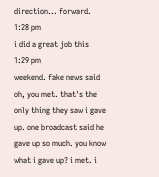direction... forward.
1:28 pm
i did a great job this
1:29 pm
weekend. fake news said oh, you met. that's the only thing they saw i gave up. one broadcast said he gave up so much. you know what i gave up? i met. i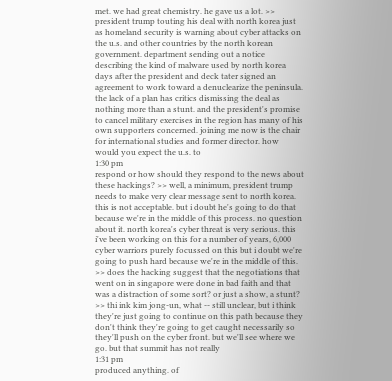met. we had great chemistry. he gave us a lot. >> president trump touting his deal with north korea just as homeland security is warning about cyber attacks on the u.s. and other countries by the north korean government. department sending out a notice describing the kind of malware used by north korea days after the president and deck tater signed an agreement to work toward a denuclearize the peninsula. the lack of a plan has critics dismissing the deal as nothing more than a stunt. and the president's promise to cancel military exercises in the region has many of his own supporters concerned. joining me now is the chair for international studies and former director. how would you expect the u.s. to
1:30 pm
respond or how should they respond to the news about these hackings? >> well, a minimum, president trump needs to make very clear message sent to north korea. this is not acceptable. but i doubt he's going to do that because we're in the middle of this process. no question about it. north korea's cyber threat is very serious. this i've been working on this for a number of years, 6,000 cyber warriors purely focussed on this but i doubt we're going to push hard because we're in the middle of this. >> does the hacking suggest that the negotiations that went on in singapore were done in bad faith and that was a distraction of some sort? or just a show, a stunt? >> thi ink kim jong-un, what -- still unclear, but i think they're just going to continue on this path because they don't think they're going to get caught necessarily so they'll push on the cyber front. but we'll see where we go. but that summit has not really
1:31 pm
produced anything. of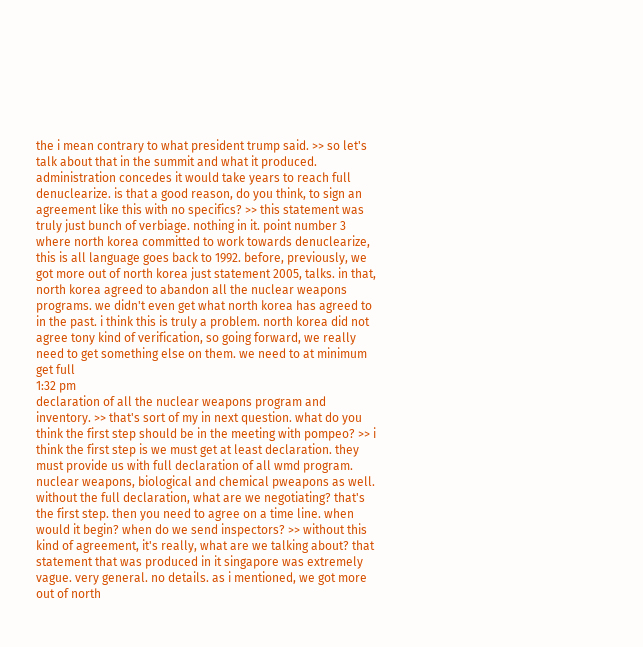the i mean contrary to what president trump said. >> so let's talk about that in the summit and what it produced. administration concedes it would take years to reach full denuclearize. is that a good reason, do you think, to sign an agreement like this with no specifics? >> this statement was truly just bunch of verbiage. nothing in it. point number 3 where north korea committed to work towards denuclearize, this is all language goes back to 1992. before, previously, we got more out of north korea just statement 2005, talks. in that, north korea agreed to abandon all the nuclear weapons programs. we didn't even get what north korea has agreed to in the past. i think this is truly a problem. north korea did not agree tony kind of verification, so going forward, we really need to get something else on them. we need to at minimum get full
1:32 pm
declaration of all the nuclear weapons program and inventory. >> that's sort of my in next question. what do you think the first step should be in the meeting with pompeo? >> i think the first step is we must get at least declaration. they must provide us with full declaration of all wmd program. nuclear weapons, biological and chemical pweapons as well. without the full declaration, what are we negotiating? that's the first step. then you need to agree on a time line. when would it begin? when do we send inspectors? >> without this kind of agreement, it's really, what are we talking about? that statement that was produced in it singapore was extremely vague. very general. no details. as i mentioned, we got more out of north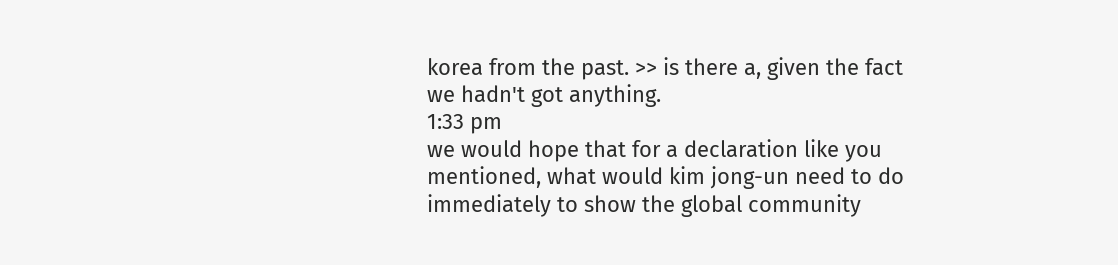korea from the past. >> is there a, given the fact we hadn't got anything.
1:33 pm
we would hope that for a declaration like you mentioned, what would kim jong-un need to do immediately to show the global community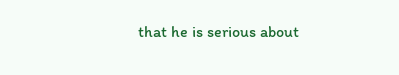that he is serious about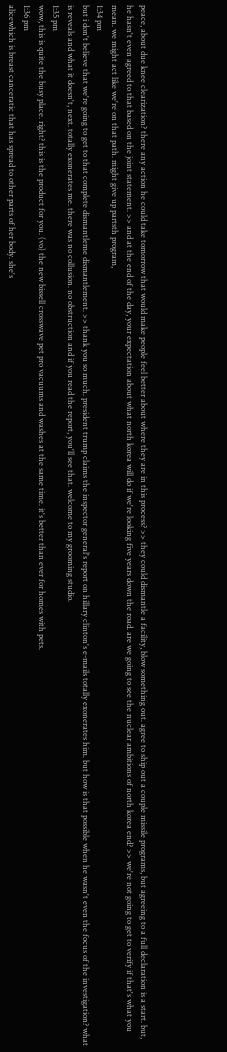peace, about due knee clearization? there any action he could take tomorrow that would make people feel better about where they are in this process? >> they could dismantle a facility, blow something out. agree to ship out a couple missile programs, but agreeing to a full declaration is a start. but, he hasn't even agreed to that based on the joint statement. >> and at the end of the day, your expectation about what north korea will do if we're looking five years down the road. are we going to see the nuclear ambitions of north korea end? >> we're not going to get to verify if that's what you mean. we might act like we're on that path. might give up partsth program,
1:34 pm
but i don't believe that we're going to get to that complete dismantleme dismantlement. >> thank you so much. president trump claims the inspector general's report on hillary clinton's e-mails totally exonerates him. but how is that possible when he wasn't even the focus of the investigation? what is reveals and what it doesn't, next. totally exonerates me. there was no collusion. no obstruction and if you read the report, you'll see that. welcome to my grooming studio.
1:35 pm
wow, this is quite the busy place. right? this is the product for you. (vo) the new bissell crosswave pet pro vacuums and washes at the same time. it's better than ever for homes with pets.
1:36 pm
alicewhich is breast canceratic that has spread to other parts of her body. she's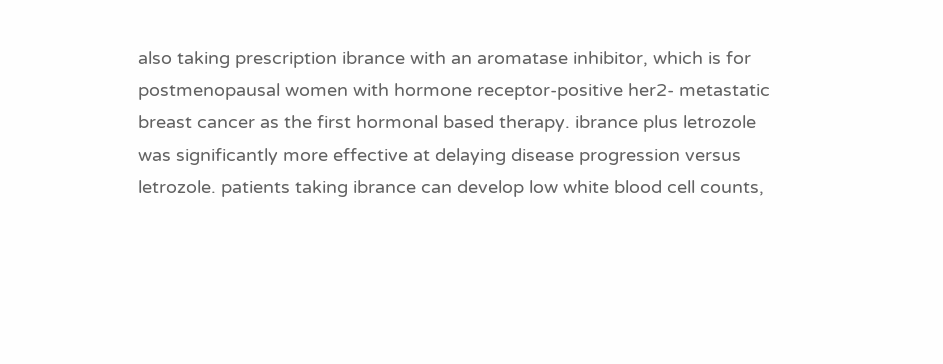also taking prescription ibrance with an aromatase inhibitor, which is for postmenopausal women with hormone receptor-positive her2- metastatic breast cancer as the first hormonal based therapy. ibrance plus letrozole was significantly more effective at delaying disease progression versus letrozole. patients taking ibrance can develop low white blood cell counts,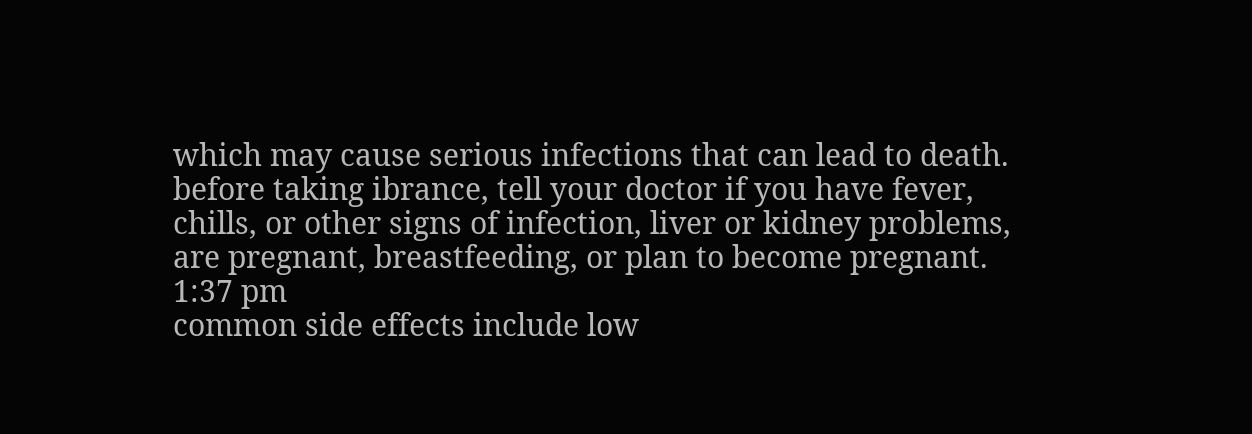which may cause serious infections that can lead to death. before taking ibrance, tell your doctor if you have fever, chills, or other signs of infection, liver or kidney problems, are pregnant, breastfeeding, or plan to become pregnant.
1:37 pm
common side effects include low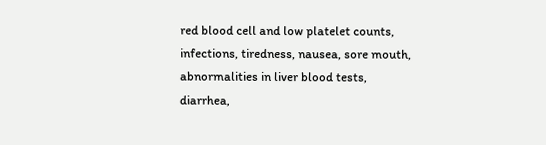red blood cell and low platelet counts, infections, tiredness, nausea, sore mouth, abnormalities in liver blood tests, diarrhea,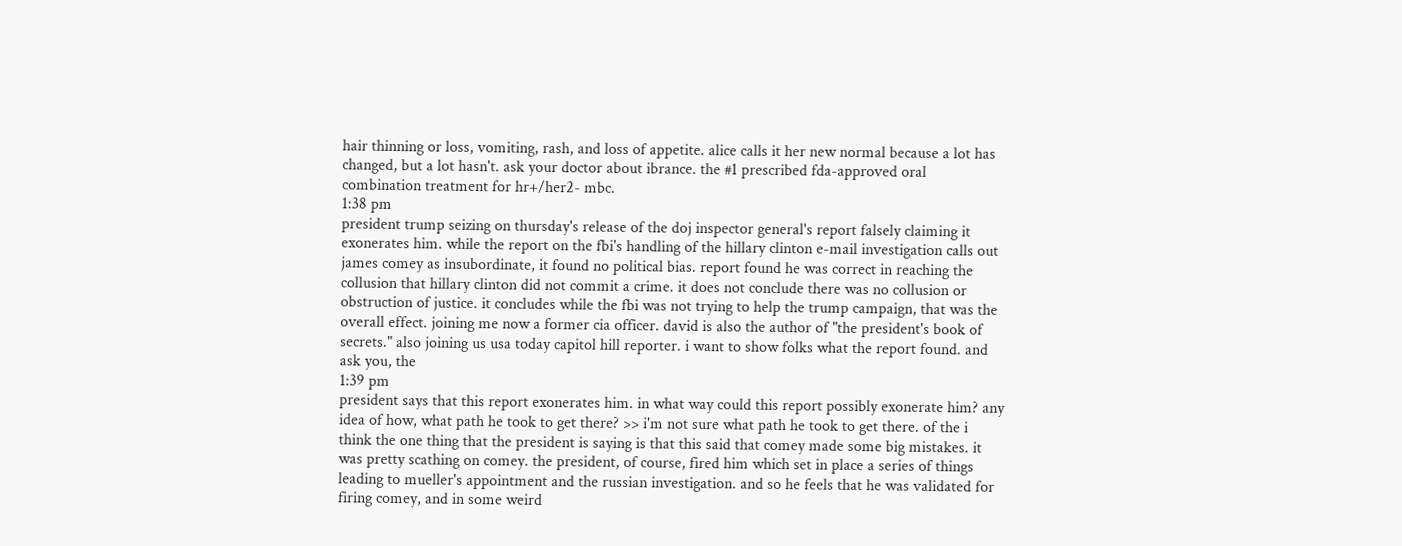hair thinning or loss, vomiting, rash, and loss of appetite. alice calls it her new normal because a lot has changed, but a lot hasn't. ask your doctor about ibrance. the #1 prescribed fda-approved oral combination treatment for hr+/her2- mbc.
1:38 pm
president trump seizing on thursday's release of the doj inspector general's report falsely claiming it exonerates him. while the report on the fbi's handling of the hillary clinton e-mail investigation calls out james comey as insubordinate, it found no political bias. report found he was correct in reaching the collusion that hillary clinton did not commit a crime. it does not conclude there was no collusion or obstruction of justice. it concludes while the fbi was not trying to help the trump campaign, that was the overall effect. joining me now a former cia officer. david is also the author of "the president's book of secrets." also joining us usa today capitol hill reporter. i want to show folks what the report found. and ask you, the
1:39 pm
president says that this report exonerates him. in what way could this report possibly exonerate him? any idea of how, what path he took to get there? >> i'm not sure what path he took to get there. of the i think the one thing that the president is saying is that this said that comey made some big mistakes. it was pretty scathing on comey. the president, of course, fired him which set in place a series of things leading to mueller's appointment and the russian investigation. and so he feels that he was validated for firing comey, and in some weird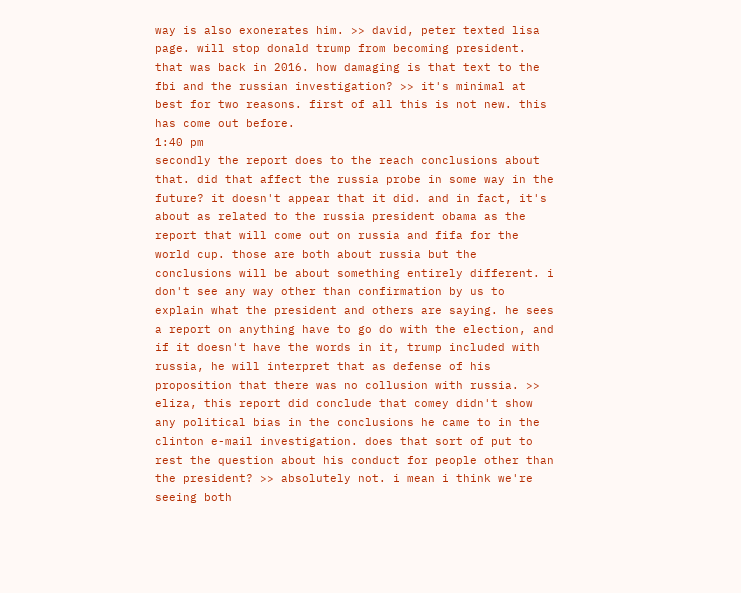way is also exonerates him. >> david, peter texted lisa page. will stop donald trump from becoming president. that was back in 2016. how damaging is that text to the fbi and the russian investigation? >> it's minimal at best for two reasons. first of all this is not new. this has come out before.
1:40 pm
secondly the report does to the reach conclusions about that. did that affect the russia probe in some way in the future? it doesn't appear that it did. and in fact, it's about as related to the russia president obama as the report that will come out on russia and fifa for the world cup. those are both about russia but the conclusions will be about something entirely different. i don't see any way other than confirmation by us to explain what the president and others are saying. he sees a report on anything have to go do with the election, and if it doesn't have the words in it, trump included with russia, he will interpret that as defense of his proposition that there was no collusion with russia. >> eliza, this report did conclude that comey didn't show any political bias in the conclusions he came to in the clinton e-mail investigation. does that sort of put to rest the question about his conduct for people other than the president? >> absolutely not. i mean i think we're seeing both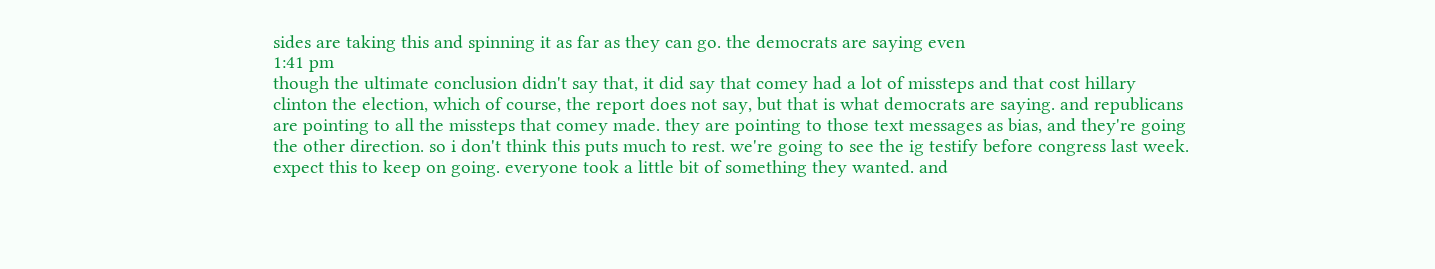sides are taking this and spinning it as far as they can go. the democrats are saying even
1:41 pm
though the ultimate conclusion didn't say that, it did say that comey had a lot of missteps and that cost hillary clinton the election, which of course, the report does not say, but that is what democrats are saying. and republicans are pointing to all the missteps that comey made. they are pointing to those text messages as bias, and they're going the other direction. so i don't think this puts much to rest. we're going to see the ig testify before congress last week. expect this to keep on going. everyone took a little bit of something they wanted. and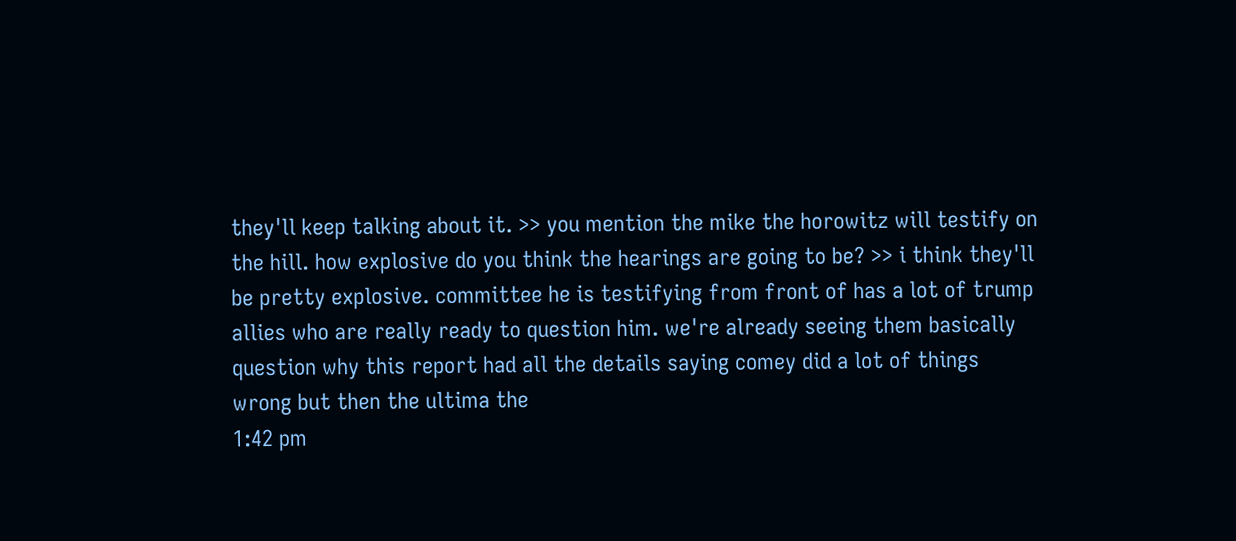they'll keep talking about it. >> you mention the mike the horowitz will testify on the hill. how explosive do you think the hearings are going to be? >> i think they'll be pretty explosive. committee he is testifying from front of has a lot of trump allies who are really ready to question him. we're already seeing them basically question why this report had all the details saying comey did a lot of things wrong but then the ultima the
1:42 pm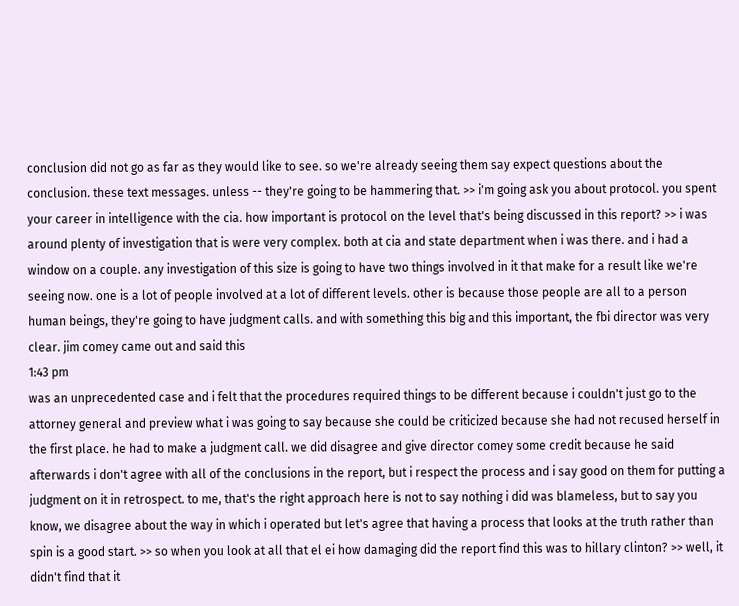conclusion did not go as far as they would like to see. so we're already seeing them say expect questions about the conclusion. these text messages. unless -- they're going to be hammering that. >> i'm going ask you about protocol. you spent your career in intelligence with the cia. how important is protocol on the level that's being discussed in this report? >> i was around plenty of investigation that is were very complex. both at cia and state department when i was there. and i had a window on a couple. any investigation of this size is going to have two things involved in it that make for a result like we're seeing now. one is a lot of people involved at a lot of different levels. other is because those people are all to a person human beings, they're going to have judgment calls. and with something this big and this important, the fbi director was very clear. jim comey came out and said this
1:43 pm
was an unprecedented case and i felt that the procedures required things to be different because i couldn't just go to the attorney general and preview what i was going to say because she could be criticized because she had not recused herself in the first place. he had to make a judgment call. we did disagree and give director comey some credit because he said afterwards i don't agree with all of the conclusions in the report, but i respect the process and i say good on them for putting a judgment on it in retrospect. to me, that's the right approach here is not to say nothing i did was blameless, but to say you know, we disagree about the way in which i operated but let's agree that having a process that looks at the truth rather than spin is a good start. >> so when you look at all that el ei how damaging did the report find this was to hillary clinton? >> well, it didn't find that it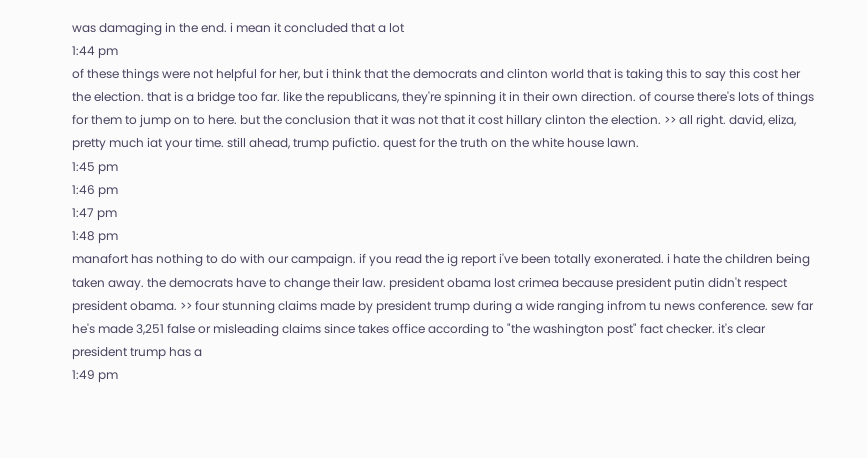was damaging in the end. i mean it concluded that a lot
1:44 pm
of these things were not helpful for her, but i think that the democrats and clinton world that is taking this to say this cost her the election. that is a bridge too far. like the republicans, they're spinning it in their own direction. of course there's lots of things for them to jump on to here. but the conclusion that it was not that it cost hillary clinton the election. >> all right. david, eliza, pretty much iat your time. still ahead, trump pufictio. quest for the truth on the white house lawn.
1:45 pm
1:46 pm
1:47 pm
1:48 pm
manafort has nothing to do with our campaign. if you read the ig report i've been totally exonerated. i hate the children being taken away. the democrats have to change their law. president obama lost crimea because president putin didn't respect president obama. >> four stunning claims made by president trump during a wide ranging infrom tu news conference. sew far he's made 3,251 false or misleading claims since takes office according to "the washington post" fact checker. it's clear president trump has a
1:49 pm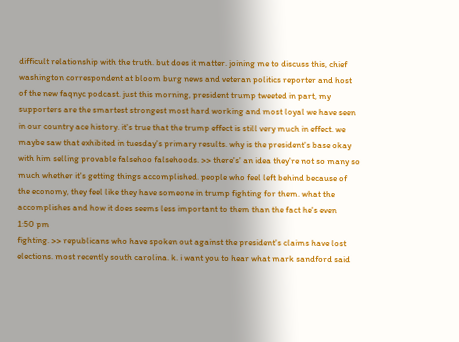difficult relationship with the truth. but does it matter. joining me to discuss this, chief washington correspondent at bloom burg news and veteran politics reporter and host of the new faqnyc podcast. just this morning, president trump tweeted in part, my supporters are the smartest strongest most hard working and most loyal we have seen in our country ace history. it's true that the trump effect is still very much in effect. we maybe saw that exhibited in tuesday's primary results. why is the president's base okay with him selling provable falsehoo falsehoods. >> there's' an idea they're not so many so much whether it's getting things accomplished. people who feel left behind because of the economy, they feel like they have someone in trump fighting for them. what the accomplishes and how it does seems less important to them than the fact he's even
1:50 pm
fighting. >> republicans who have spoken out against the president's claims have lost elections. most recently south carolina. k. i want you to hear what mark sandford said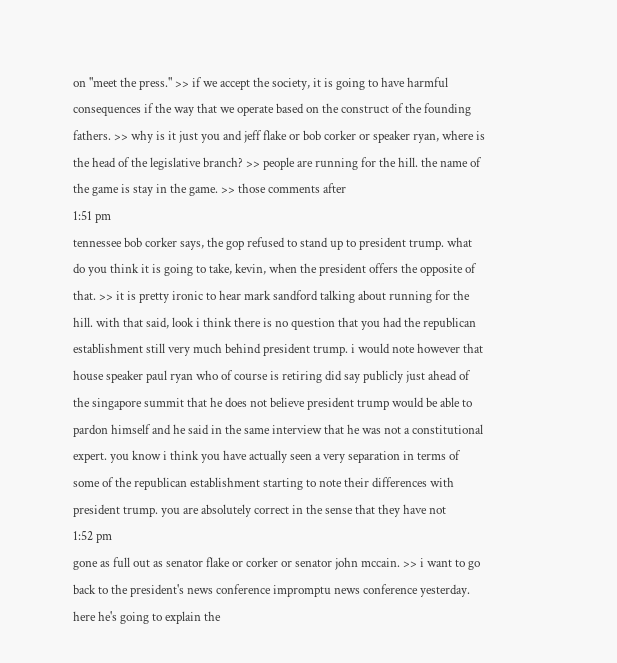on "meet the press." >> if we accept the society, it is going to have harmful consequences if the way that we operate based on the construct of the founding fathers. >> why is it just you and jeff flake or bob corker or speaker ryan, where is the head of the legislative branch? >> people are running for the hill. the name of the game is stay in the game. >> those comments after
1:51 pm
tennessee bob corker says, the gop refused to stand up to president trump. what do you think it is going to take, kevin, when the president offers the opposite of that. >> it is pretty ironic to hear mark sandford talking about running for the hill. with that said, look i think there is no question that you had the republican establishment still very much behind president trump. i would note however that house speaker paul ryan who of course is retiring did say publicly just ahead of the singapore summit that he does not believe president trump would be able to pardon himself and he said in the same interview that he was not a constitutional expert. you know i think you have actually seen a very separation in terms of some of the republican establishment starting to note their differences with president trump. you are absolutely correct in the sense that they have not
1:52 pm
gone as full out as senator flake or corker or senator john mccain. >> i want to go back to the president's news conference impromptu news conference yesterday. here he's going to explain the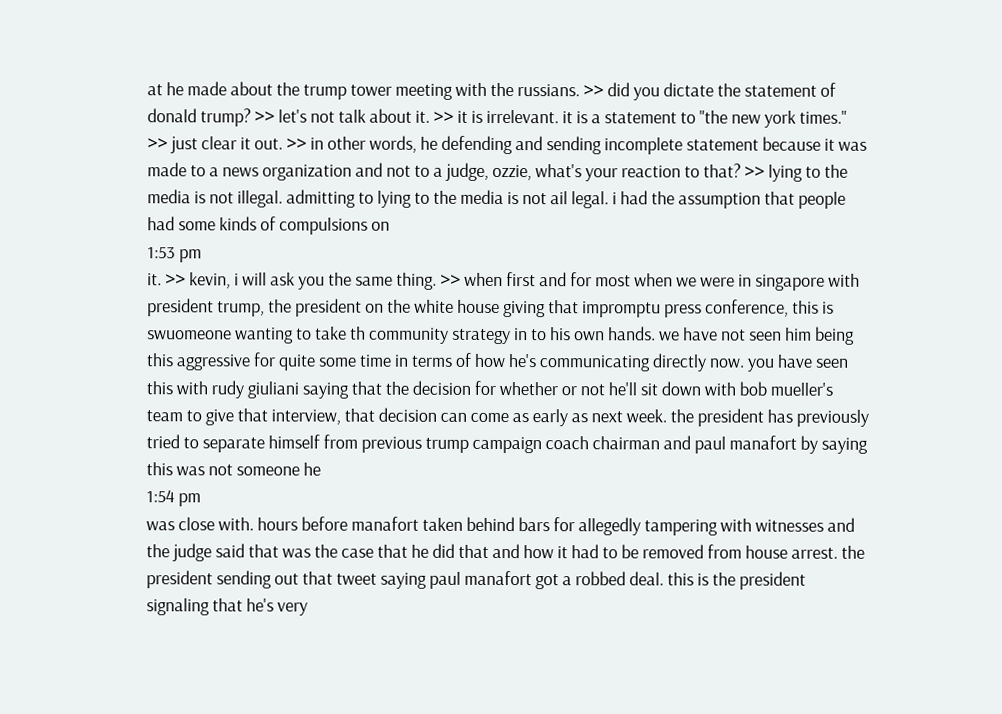at he made about the trump tower meeting with the russians. >> did you dictate the statement of donald trump? >> let's not talk about it. >> it is irrelevant. it is a statement to "the new york times." >> just clear it out. >> in other words, he defending and sending incomplete statement because it was made to a news organization and not to a judge, ozzie, what's your reaction to that? >> lying to the media is not illegal. admitting to lying to the media is not ail legal. i had the assumption that people had some kinds of compulsions on
1:53 pm
it. >> kevin, i will ask you the same thing. >> when first and for most when we were in singapore with president trump, the president on the white house giving that impromptu press conference, this is swuomeone wanting to take th community strategy in to his own hands. we have not seen him being this aggressive for quite some time in terms of how he's communicating directly now. you have seen this with rudy giuliani saying that the decision for whether or not he'll sit down with bob mueller's team to give that interview, that decision can come as early as next week. the president has previously tried to separate himself from previous trump campaign coach chairman and paul manafort by saying this was not someone he
1:54 pm
was close with. hours before manafort taken behind bars for allegedly tampering with witnesses and the judge said that was the case that he did that and how it had to be removed from house arrest. the president sending out that tweet saying paul manafort got a robbed deal. this is the president signaling that he's very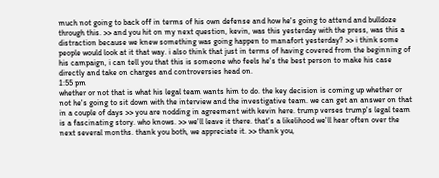much not going to back off in terms of his own defense and how he's going to attend and bulldoze through this. >> and you hit on my next question, kevin, was this yesterday with the press, was this a distraction because we knew something was going happen to manafort yesterday? >> i think some people would look at it that way. i also think that just in terms of having covered from the beginning of his campaign, i can tell you that this is someone who feels he's the best person to make his case directly and take on charges and controversies head on.
1:55 pm
whether or not that is what his legal team wants him to do. the key decision is coming up whether or not he's going to sit down with the interview and the investigative team. we can get an answer on that in a couple of days >> you are nodding in agreement with kevin here. trump verses trump's legal team is a fascinating story. who knows. >> we'll leave it there. that's a likelihood we'll hear often over the next several months. thank you both, we appreciate it. >> thank you,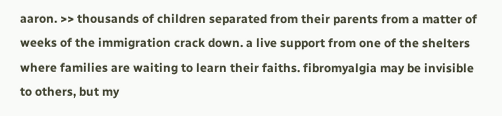aaron. >> thousands of children separated from their parents from a matter of weeks of the immigration crack down. a live support from one of the shelters where families are waiting to learn their faiths. fibromyalgia may be invisible to others, but my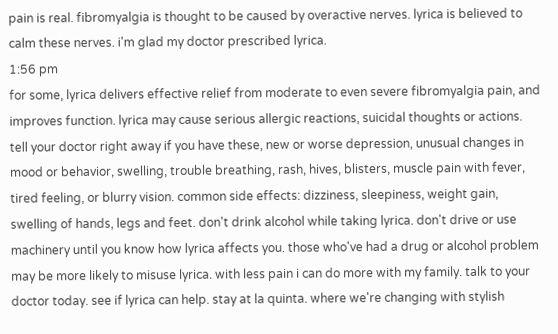pain is real. fibromyalgia is thought to be caused by overactive nerves. lyrica is believed to calm these nerves. i'm glad my doctor prescribed lyrica.
1:56 pm
for some, lyrica delivers effective relief from moderate to even severe fibromyalgia pain, and improves function. lyrica may cause serious allergic reactions, suicidal thoughts or actions. tell your doctor right away if you have these, new or worse depression, unusual changes in mood or behavior, swelling, trouble breathing, rash, hives, blisters, muscle pain with fever, tired feeling, or blurry vision. common side effects: dizziness, sleepiness, weight gain, swelling of hands, legs and feet. don't drink alcohol while taking lyrica. don't drive or use machinery until you know how lyrica affects you. those who've had a drug or alcohol problem may be more likely to misuse lyrica. with less pain i can do more with my family. talk to your doctor today. see if lyrica can help. stay at la quinta. where we're changing with stylish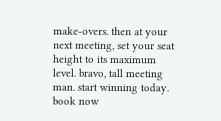make-overs. then at your next meeting, set your seat height to its maximum level. bravo, tall meeting man. start winning today. book now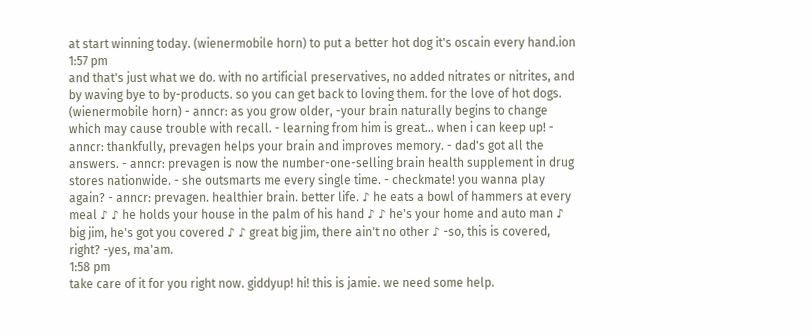at start winning today. (wienermobile horn) to put a better hot dog it's oscain every hand.ion
1:57 pm
and that's just what we do. with no artificial preservatives, no added nitrates or nitrites, and by waving bye to by-products. so you can get back to loving them. for the love of hot dogs. (wienermobile horn) - anncr: as you grow older, -your brain naturally begins to change which may cause trouble with recall. - learning from him is great... when i can keep up! - anncr: thankfully, prevagen helps your brain and improves memory. - dad's got all the answers. - anncr: prevagen is now the number-one-selling brain health supplement in drug stores nationwide. - she outsmarts me every single time. - checkmate! you wanna play again? - anncr: prevagen. healthier brain. better life. ♪ he eats a bowl of hammers at every meal ♪ ♪ he holds your house in the palm of his hand ♪ ♪ he's your home and auto man ♪ big jim, he's got you covered ♪ ♪ great big jim, there ain't no other ♪ -so, this is covered, right? -yes, ma'am.
1:58 pm
take care of it for you right now. giddyup! hi! this is jamie. we need some help.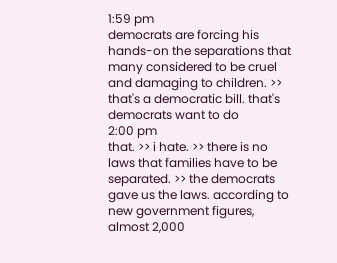1:59 pm
democrats are forcing his hands-on the separations that many considered to be cruel and damaging to children. >> that's a democratic bill. that's democrats want to do
2:00 pm
that. >> i hate. >> there is no laws that families have to be separated. >> the democrats gave us the laws. according to new government figures, almost 2,000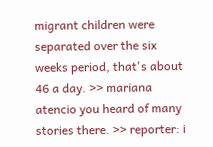migrant children were separated over the six weeks period, that's about 46 a day. >> mariana atencio you heard of many stories there. >> reporter: i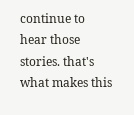continue to hear those stories. that's what makes this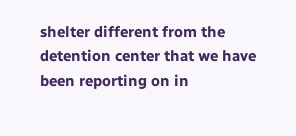shelter different from the detention center that we have been reporting on in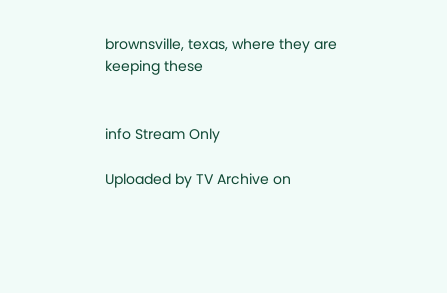brownsville, texas, where they are keeping these


info Stream Only

Uploaded by TV Archive on